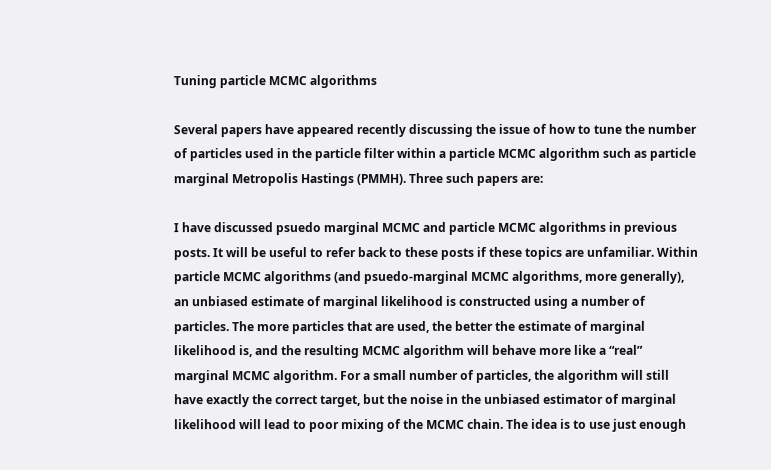Tuning particle MCMC algorithms

Several papers have appeared recently discussing the issue of how to tune the number of particles used in the particle filter within a particle MCMC algorithm such as particle marginal Metropolis Hastings (PMMH). Three such papers are:

I have discussed psuedo marginal MCMC and particle MCMC algorithms in previous posts. It will be useful to refer back to these posts if these topics are unfamiliar. Within particle MCMC algorithms (and psuedo-marginal MCMC algorithms, more generally), an unbiased estimate of marginal likelihood is constructed using a number of particles. The more particles that are used, the better the estimate of marginal likelihood is, and the resulting MCMC algorithm will behave more like a “real” marginal MCMC algorithm. For a small number of particles, the algorithm will still have exactly the correct target, but the noise in the unbiased estimator of marginal likelihood will lead to poor mixing of the MCMC chain. The idea is to use just enough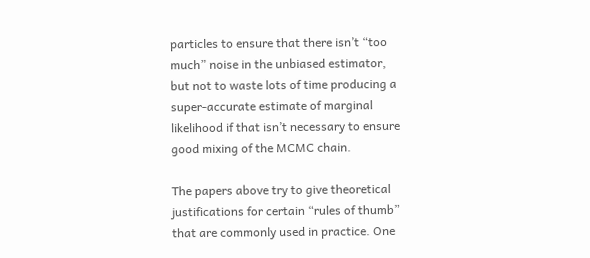particles to ensure that there isn’t “too much” noise in the unbiased estimator, but not to waste lots of time producing a super-accurate estimate of marginal likelihood if that isn’t necessary to ensure good mixing of the MCMC chain.

The papers above try to give theoretical justifications for certain “rules of thumb” that are commonly used in practice. One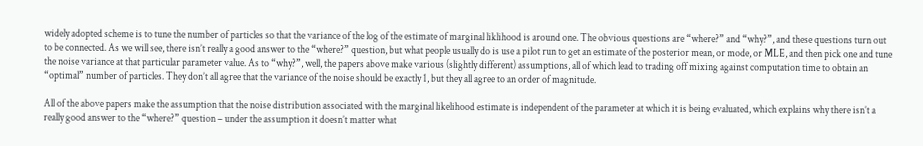widely adopted scheme is to tune the number of particles so that the variance of the log of the estimate of marginal liklihood is around one. The obvious questions are “where?” and “why?”, and these questions turn out to be connected. As we will see, there isn’t really a good answer to the “where?” question, but what people usually do is use a pilot run to get an estimate of the posterior mean, or mode, or MLE, and then pick one and tune the noise variance at that particular parameter value. As to “why?”, well, the papers above make various (slightly different) assumptions, all of which lead to trading off mixing against computation time to obtain an “optimal” number of particles. They don’t all agree that the variance of the noise should be exactly 1, but they all agree to an order of magnitude.

All of the above papers make the assumption that the noise distribution associated with the marginal likelihood estimate is independent of the parameter at which it is being evaluated, which explains why there isn’t a really good answer to the “where?” question – under the assumption it doesn’t matter what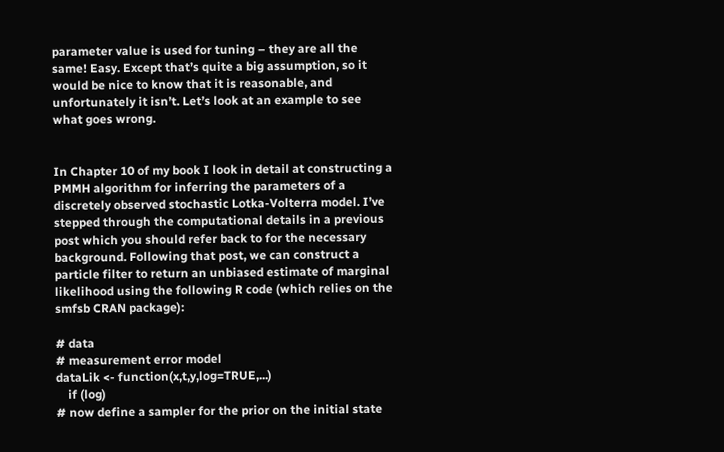parameter value is used for tuning – they are all the same! Easy. Except that’s quite a big assumption, so it would be nice to know that it is reasonable, and unfortunately it isn’t. Let’s look at an example to see what goes wrong.


In Chapter 10 of my book I look in detail at constructing a PMMH algorithm for inferring the parameters of a discretely observed stochastic Lotka-Volterra model. I’ve stepped through the computational details in a previous post which you should refer back to for the necessary background. Following that post, we can construct a particle filter to return an unbiased estimate of marginal likelihood using the following R code (which relies on the smfsb CRAN package):

# data
# measurement error model
dataLik <- function(x,t,y,log=TRUE,...)
    if (log)
# now define a sampler for the prior on the initial state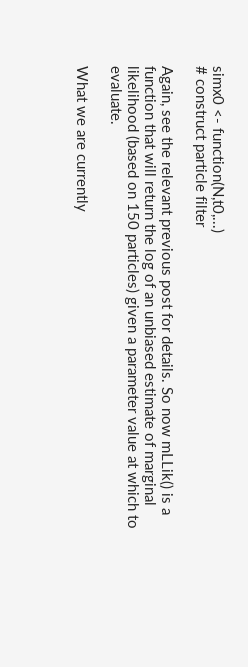simx0 <- function(N,t0,...)
# construct particle filter

Again, see the relevant previous post for details. So now mLLik() is a function that will return the log of an unbiased estimate of marginal likelihood (based on 150 particles) given a parameter value at which to evaluate.

What we are currently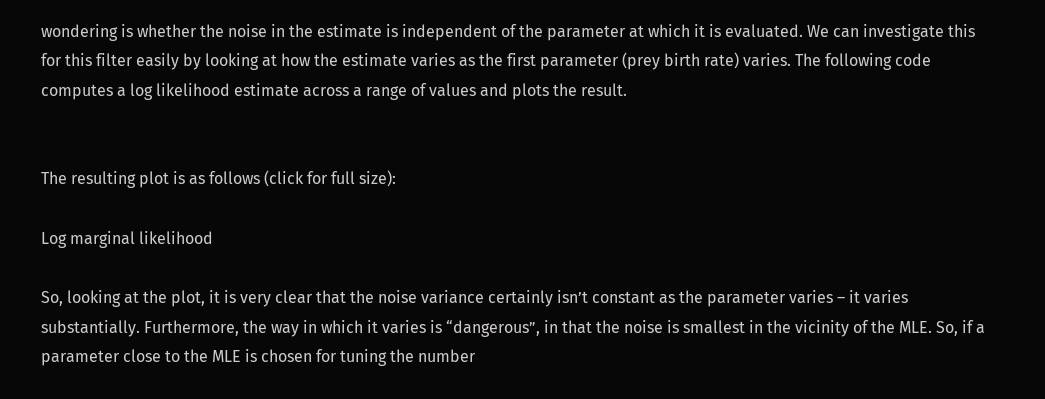wondering is whether the noise in the estimate is independent of the parameter at which it is evaluated. We can investigate this for this filter easily by looking at how the estimate varies as the first parameter (prey birth rate) varies. The following code computes a log likelihood estimate across a range of values and plots the result.


The resulting plot is as follows (click for full size):

Log marginal likelihood

So, looking at the plot, it is very clear that the noise variance certainly isn’t constant as the parameter varies – it varies substantially. Furthermore, the way in which it varies is “dangerous”, in that the noise is smallest in the vicinity of the MLE. So, if a parameter close to the MLE is chosen for tuning the number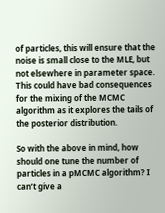of particles, this will ensure that the noise is small close to the MLE, but not elsewhere in parameter space. This could have bad consequences for the mixing of the MCMC algorithm as it explores the tails of the posterior distribution.

So with the above in mind, how should one tune the number of particles in a pMCMC algorithm? I can’t give a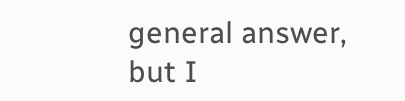general answer, but I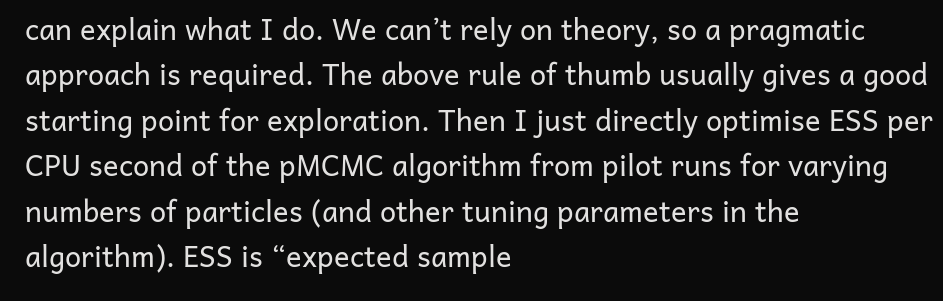can explain what I do. We can’t rely on theory, so a pragmatic approach is required. The above rule of thumb usually gives a good starting point for exploration. Then I just directly optimise ESS per CPU second of the pMCMC algorithm from pilot runs for varying numbers of particles (and other tuning parameters in the algorithm). ESS is “expected sample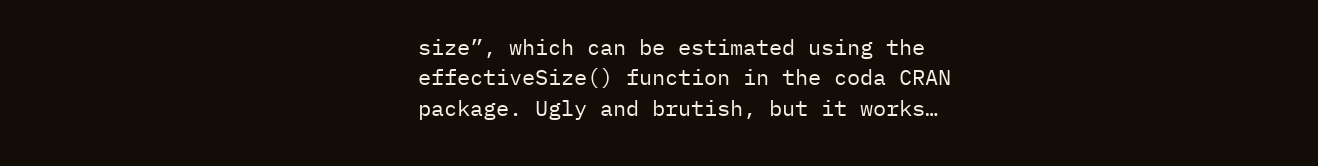size”, which can be estimated using the effectiveSize() function in the coda CRAN package. Ugly and brutish, but it works…